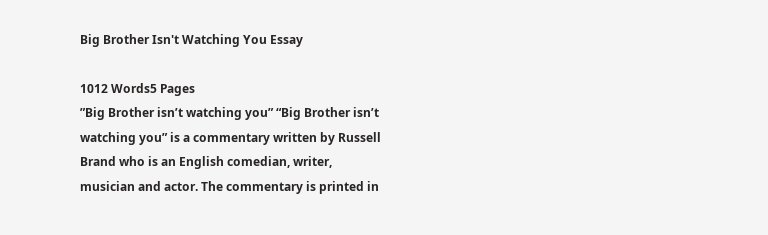Big Brother Isn't Watching You Essay

1012 Words5 Pages
”Big Brother isn’t watching you” “Big Brother isn’t watching you” is a commentary written by Russell Brand who is an English comedian, writer, musician and actor. The commentary is printed in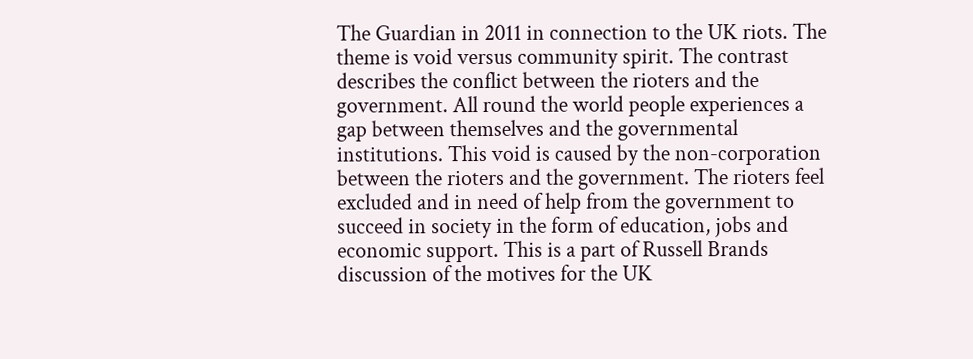The Guardian in 2011 in connection to the UK riots. The theme is void versus community spirit. The contrast describes the conflict between the rioters and the government. All round the world people experiences a gap between themselves and the governmental institutions. This void is caused by the non-corporation between the rioters and the government. The rioters feel excluded and in need of help from the government to succeed in society in the form of education, jobs and economic support. This is a part of Russell Brands discussion of the motives for the UK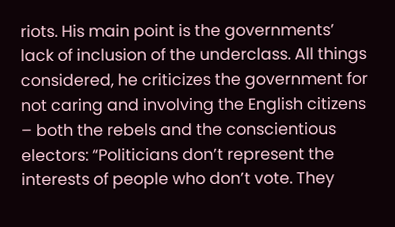riots. His main point is the governments’ lack of inclusion of the underclass. All things considered, he criticizes the government for not caring and involving the English citizens – both the rebels and the conscientious electors: “Politicians don’t represent the interests of people who don’t vote. They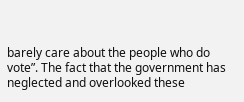barely care about the people who do vote”. The fact that the government has neglected and overlooked these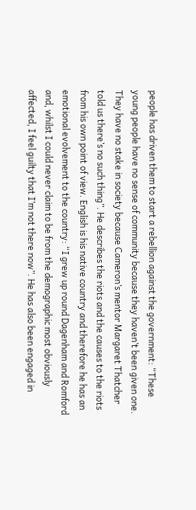people has driven them to start a rebellion against the government: “These young people have no sense of community because they haven’t been given one. They have no stake in society because Cameron’s mentor Margaret Thatcher told us there’s no such thing”. He describes the riots and the causes to the riots from his own point of view. English is his native country and therefore he has an emotional evolvement to the country: “I grew up round Dagenham and Romford and, whilst I could never claim to be from the demographic most obviously affected, I feel guilty that I’m not there now”. He has also been engaged in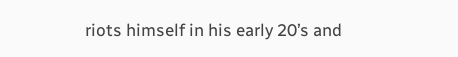riots himself in his early 20’s and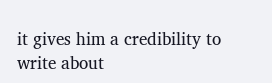it gives him a credibility to write about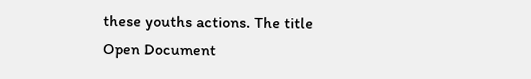these youths actions. The title
Open Document